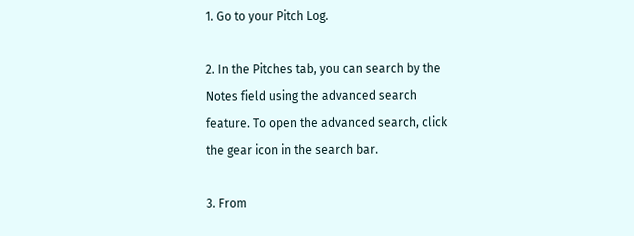1. Go to your Pitch Log.

2. In the Pitches tab, you can search by the Notes field using the advanced search feature. To open the advanced search, click the gear icon in the search bar.

3. From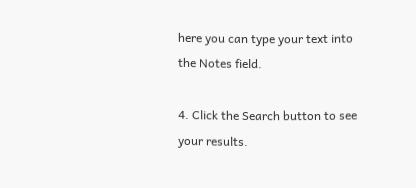here you can type your text into the Notes field.

4. Click the Search button to see your results.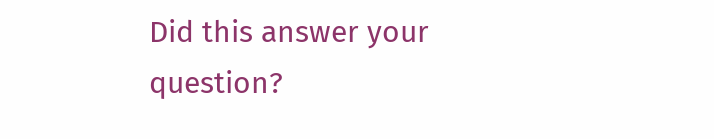Did this answer your question?